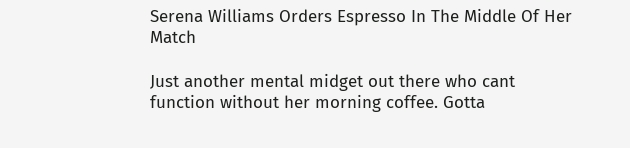Serena Williams Orders Espresso In The Middle Of Her Match

Just another mental midget out there who cant function without her morning coffee. Gotta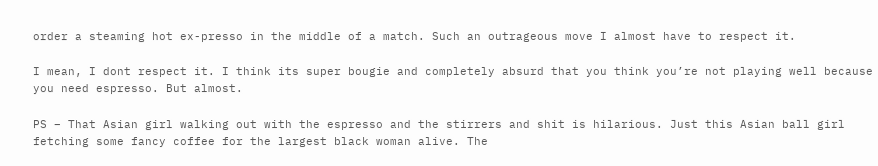order a steaming hot ex-presso in the middle of a match. Such an outrageous move I almost have to respect it.

I mean, I dont respect it. I think its super bougie and completely absurd that you think you’re not playing well because you need espresso. But almost.

PS – That Asian girl walking out with the espresso and the stirrers and shit is hilarious. Just this Asian ball girl fetching some fancy coffee for the largest black woman alive. The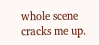whole scene cracks me up.